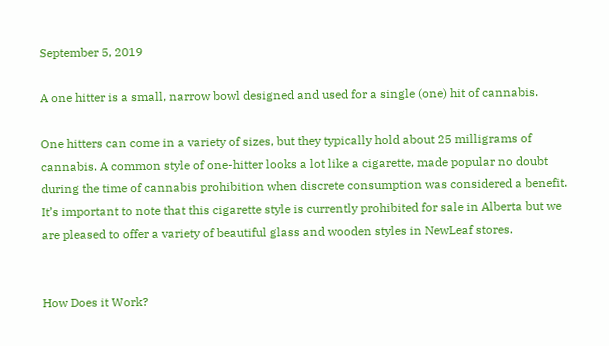September 5, 2019

A one hitter is a small, narrow bowl designed and used for a single (one) hit of cannabis.

One hitters can come in a variety of sizes, but they typically hold about 25 milligrams of cannabis. A common style of one-hitter looks a lot like a cigarette, made popular no doubt during the time of cannabis prohibition when discrete consumption was considered a benefit. It’s important to note that this cigarette style is currently prohibited for sale in Alberta but we are pleased to offer a variety of beautiful glass and wooden styles in NewLeaf stores.


How Does it Work?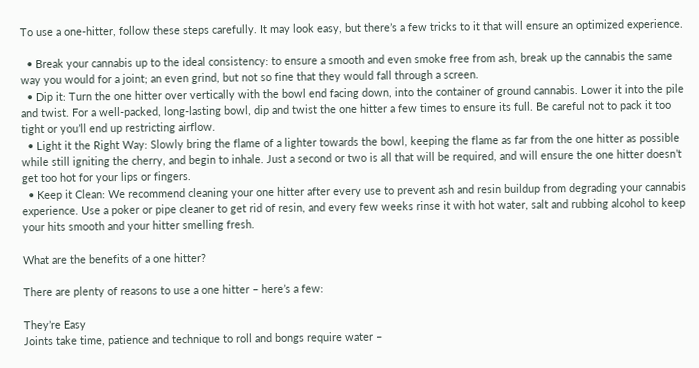To use a one-hitter, follow these steps carefully. It may look easy, but there’s a few tricks to it that will ensure an optimized experience.

  • Break your cannabis up to the ideal consistency: to ensure a smooth and even smoke free from ash, break up the cannabis the same way you would for a joint; an even grind, but not so fine that they would fall through a screen.
  • Dip it: Turn the one hitter over vertically with the bowl end facing down, into the container of ground cannabis. Lower it into the pile and twist. For a well-packed, long-lasting bowl, dip and twist the one hitter a few times to ensure its full. Be careful not to pack it too tight or you’ll end up restricting airflow.
  • Light it the Right Way: Slowly bring the flame of a lighter towards the bowl, keeping the flame as far from the one hitter as possible while still igniting the cherry, and begin to inhale. Just a second or two is all that will be required, and will ensure the one hitter doesn’t get too hot for your lips or fingers.
  • Keep it Clean: We recommend cleaning your one hitter after every use to prevent ash and resin buildup from degrading your cannabis experience. Use a poker or pipe cleaner to get rid of resin, and every few weeks rinse it with hot water, salt and rubbing alcohol to keep your hits smooth and your hitter smelling fresh.

What are the benefits of a one hitter?

There are plenty of reasons to use a one hitter – here’s a few:

They’re Easy
Joints take time, patience and technique to roll and bongs require water –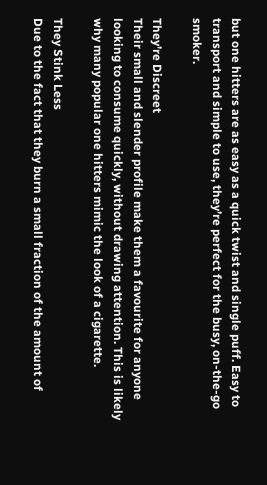but one hitters are as easy as a quick twist and single puff. Easy to transport and simple to use, they’re perfect for the busy, on-the-go smoker.

They’re Discreet
Their small and slender profile make them a favourite for anyone looking to consume quickly, without drawing attention. This is likely why many popular one hitters mimic the look of a cigarette.

They Stink Less
Due to the fact that they burn a small fraction of the amount of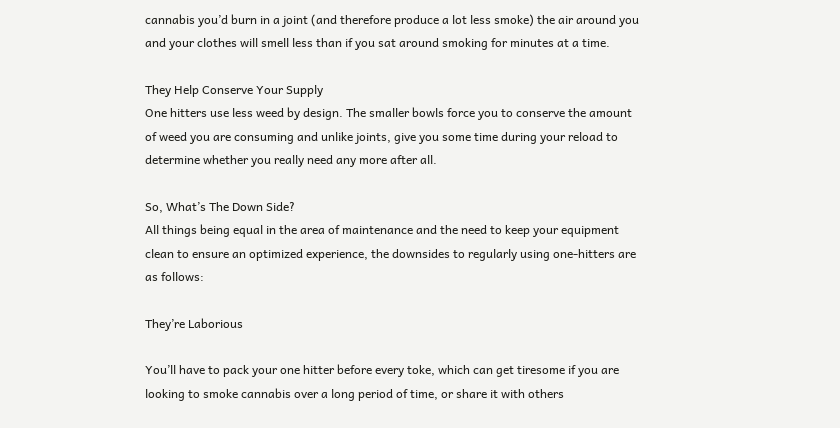cannabis you’d burn in a joint (and therefore produce a lot less smoke) the air around you and your clothes will smell less than if you sat around smoking for minutes at a time.

They Help Conserve Your Supply
One hitters use less weed by design. The smaller bowls force you to conserve the amount of weed you are consuming and unlike joints, give you some time during your reload to determine whether you really need any more after all.

So, What’s The Down Side?
All things being equal in the area of maintenance and the need to keep your equipment clean to ensure an optimized experience, the downsides to regularly using one-hitters are as follows:

They’re Laborious

You’ll have to pack your one hitter before every toke, which can get tiresome if you are looking to smoke cannabis over a long period of time, or share it with others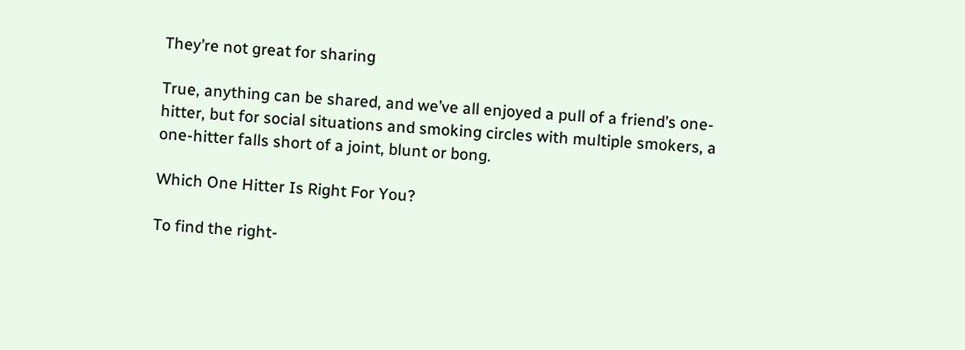They’re not great for sharing

True, anything can be shared, and we’ve all enjoyed a pull of a friend’s one-hitter, but for social situations and smoking circles with multiple smokers, a one-hitter falls short of a joint, blunt or bong.

Which One Hitter Is Right For You?

To find the right-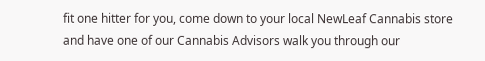fit one hitter for you, come down to your local NewLeaf Cannabis store and have one of our Cannabis Advisors walk you through our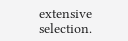extensive selection.